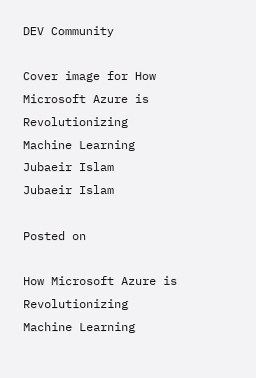DEV Community

Cover image for How Microsoft Azure is Revolutionizing Machine Learning
Jubaeir Islam
Jubaeir Islam

Posted on

How Microsoft Azure is Revolutionizing Machine Learning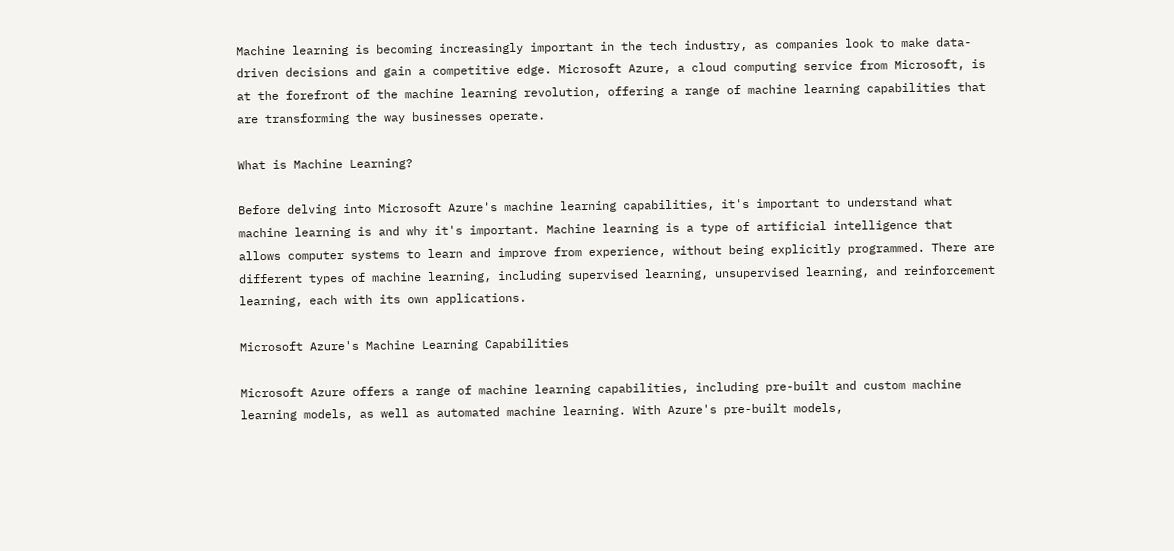Machine learning is becoming increasingly important in the tech industry, as companies look to make data-driven decisions and gain a competitive edge. Microsoft Azure, a cloud computing service from Microsoft, is at the forefront of the machine learning revolution, offering a range of machine learning capabilities that are transforming the way businesses operate.

What is Machine Learning?

Before delving into Microsoft Azure's machine learning capabilities, it's important to understand what machine learning is and why it's important. Machine learning is a type of artificial intelligence that allows computer systems to learn and improve from experience, without being explicitly programmed. There are different types of machine learning, including supervised learning, unsupervised learning, and reinforcement learning, each with its own applications.

Microsoft Azure's Machine Learning Capabilities

Microsoft Azure offers a range of machine learning capabilities, including pre-built and custom machine learning models, as well as automated machine learning. With Azure's pre-built models,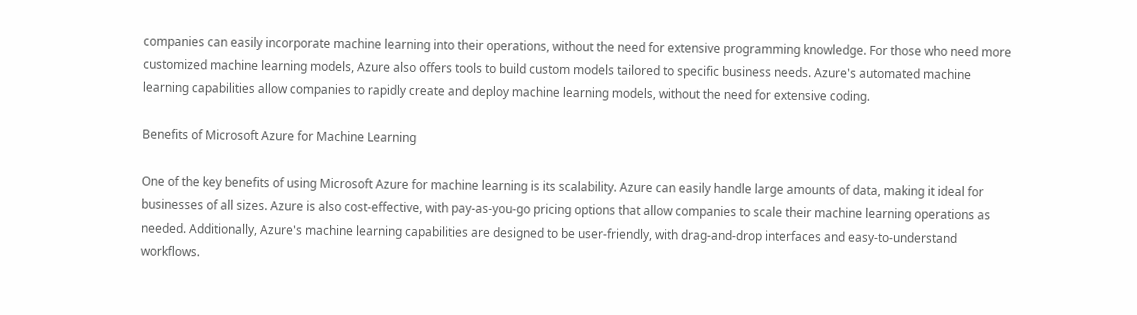companies can easily incorporate machine learning into their operations, without the need for extensive programming knowledge. For those who need more customized machine learning models, Azure also offers tools to build custom models tailored to specific business needs. Azure's automated machine learning capabilities allow companies to rapidly create and deploy machine learning models, without the need for extensive coding.

Benefits of Microsoft Azure for Machine Learning

One of the key benefits of using Microsoft Azure for machine learning is its scalability. Azure can easily handle large amounts of data, making it ideal for businesses of all sizes. Azure is also cost-effective, with pay-as-you-go pricing options that allow companies to scale their machine learning operations as needed. Additionally, Azure's machine learning capabilities are designed to be user-friendly, with drag-and-drop interfaces and easy-to-understand workflows.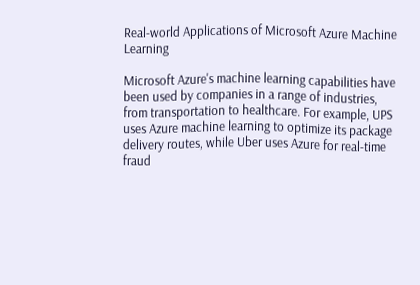Real-world Applications of Microsoft Azure Machine Learning

Microsoft Azure's machine learning capabilities have been used by companies in a range of industries, from transportation to healthcare. For example, UPS uses Azure machine learning to optimize its package delivery routes, while Uber uses Azure for real-time fraud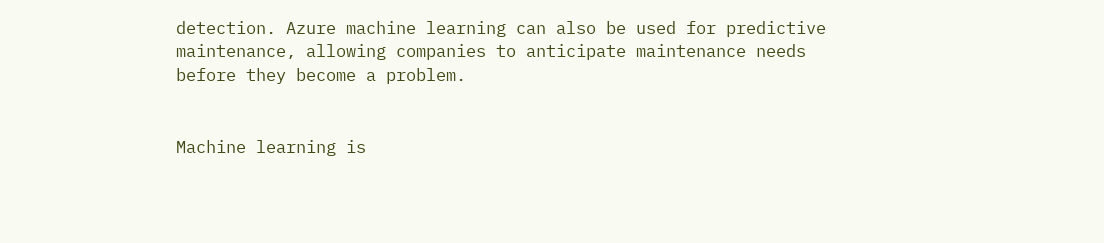detection. Azure machine learning can also be used for predictive maintenance, allowing companies to anticipate maintenance needs before they become a problem.


Machine learning is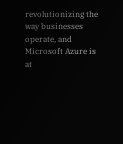revolutionizing the way businesses operate, and Microsoft Azure is at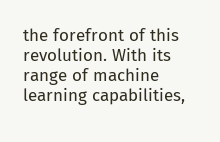the forefront of this revolution. With its range of machine learning capabilities,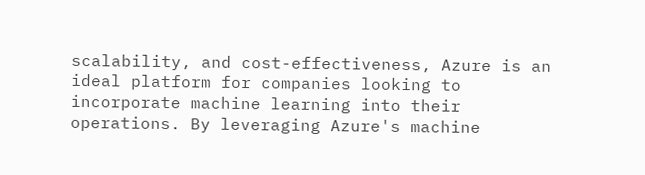scalability, and cost-effectiveness, Azure is an ideal platform for companies looking to incorporate machine learning into their operations. By leveraging Azure's machine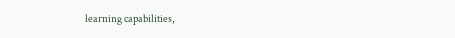learning capabilities,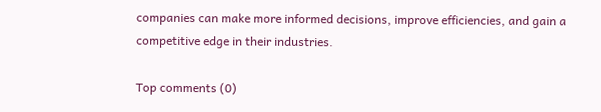companies can make more informed decisions, improve efficiencies, and gain a competitive edge in their industries.

Top comments (0)